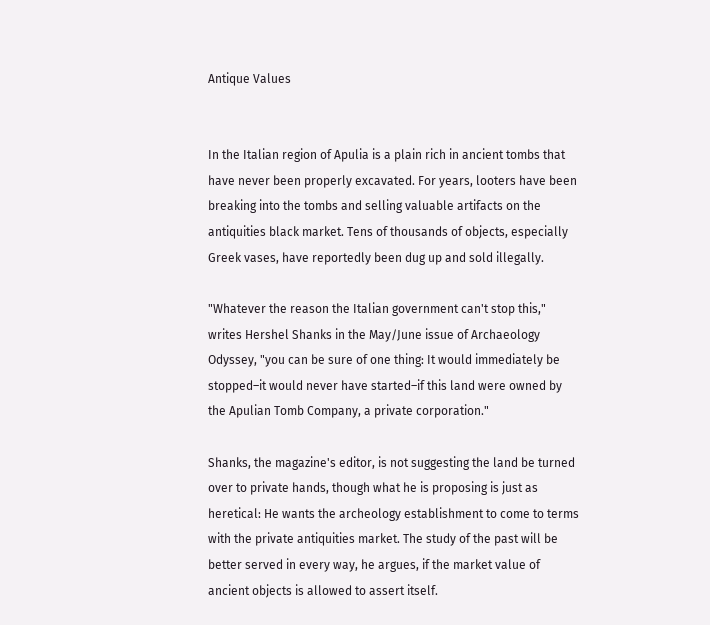Antique Values


In the Italian region of Apulia is a plain rich in ancient tombs that have never been properly excavated. For years, looters have been breaking into the tombs and selling valuable artifacts on the antiquities black market. Tens of thousands of objects, especially Greek vases, have reportedly been dug up and sold illegally.

"Whatever the reason the Italian government can't stop this," writes Hershel Shanks in the May/June issue of Archaeology Odyssey, "you can be sure of one thing: It would immediately be stopped–it would never have started–if this land were owned by the Apulian Tomb Company, a private corporation."

Shanks, the magazine's editor, is not suggesting the land be turned over to private hands, though what he is proposing is just as heretical: He wants the archeology establishment to come to terms with the private antiquities market. The study of the past will be better served in every way, he argues, if the market value of ancient objects is allowed to assert itself.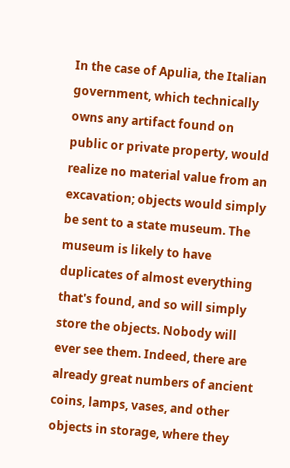In the case of Apulia, the Italian government, which technically owns any artifact found on public or private property, would realize no material value from an excavation; objects would simply be sent to a state museum. The museum is likely to have duplicates of almost everything that's found, and so will simply store the objects. Nobody will ever see them. Indeed, there are already great numbers of ancient coins, lamps, vases, and other objects in storage, where they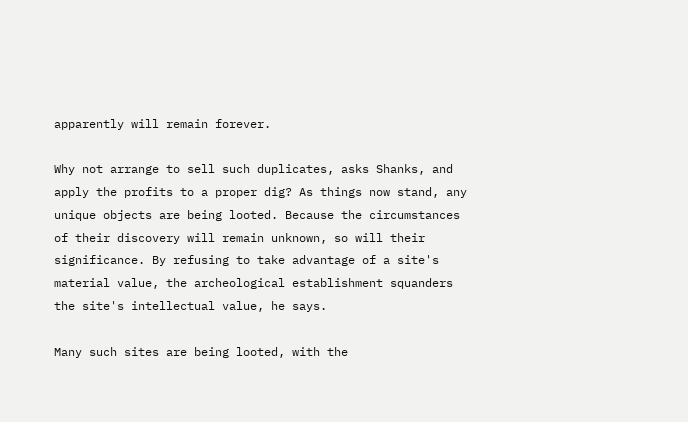apparently will remain forever.

Why not arrange to sell such duplicates, asks Shanks, and apply the profits to a proper dig? As things now stand, any unique objects are being looted. Because the circumstances of their discovery will remain unknown, so will their significance. By refusing to take advantage of a site's material value, the archeological establishment squanders the site's intellectual value, he says.

Many such sites are being looted, with the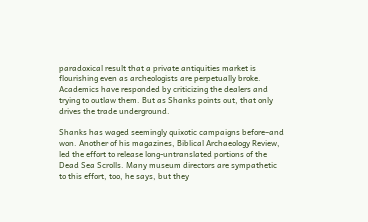paradoxical result that a private antiquities market is flourishing even as archeologists are perpetually broke. Academics have responded by criticizing the dealers and trying to outlaw them. But as Shanks points out, that only drives the trade underground.

Shanks has waged seemingly quixotic campaigns before–and won. Another of his magazines, Biblical Archaeology Review, led the effort to release long-untranslated portions of the Dead Sea Scrolls. Many museum directors are sympathetic to this effort, too, he says, but they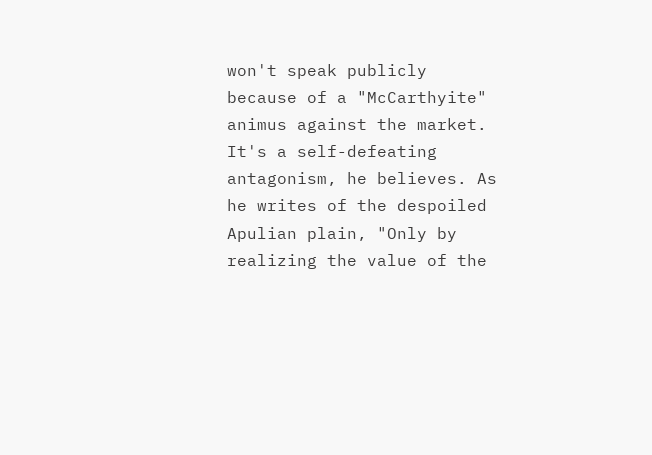won't speak publicly because of a "McCarthyite" animus against the market. It's a self-defeating antagonism, he believes. As he writes of the despoiled Apulian plain, "Only by realizing the value of the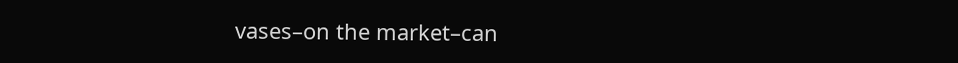vases–on the market–can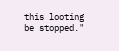this looting be stopped."